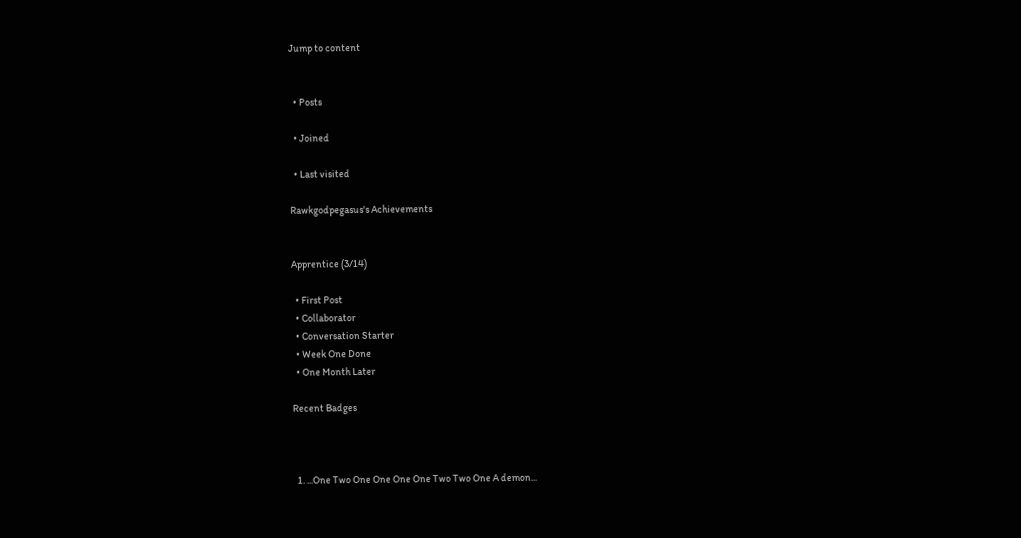Jump to content


  • Posts

  • Joined

  • Last visited

Rawkgodpegasus's Achievements


Apprentice (3/14)

  • First Post
  • Collaborator
  • Conversation Starter
  • Week One Done
  • One Month Later

Recent Badges



  1. ...One Two One One One One Two Two One A demon...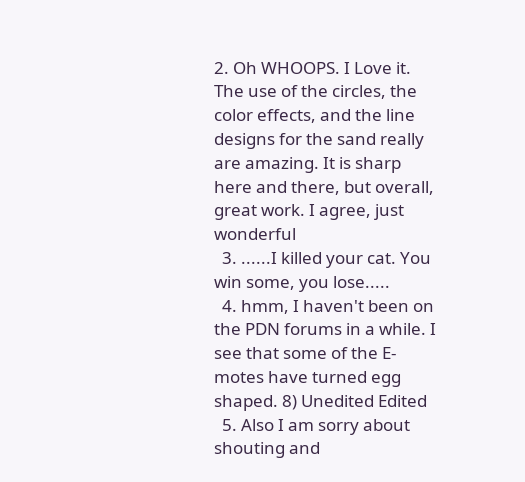2. Oh WHOOPS. I Love it. The use of the circles, the color effects, and the line designs for the sand really are amazing. It is sharp here and there, but overall, great work. I agree, just wonderful
  3. ......I killed your cat. You win some, you lose.....
  4. hmm, I haven't been on the PDN forums in a while. I see that some of the E-motes have turned egg shaped. 8) Unedited Edited
  5. Also I am sorry about shouting and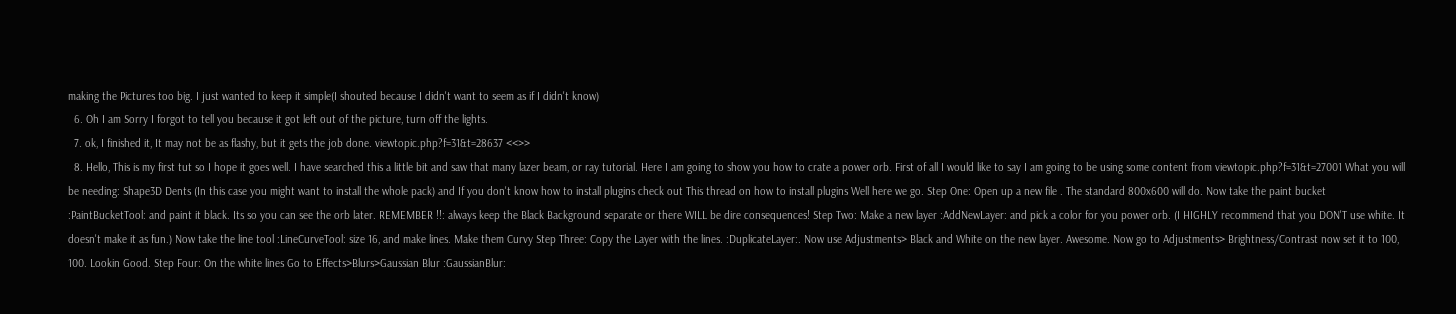making the Pictures too big. I just wanted to keep it simple(I shouted because I didn't want to seem as if I didn't know)
  6. Oh I am Sorry I forgot to tell you because it got left out of the picture, turn off the lights.
  7. ok, I finished it, It may not be as flashy, but it gets the job done. viewtopic.php?f=31&t=28637 <<>>
  8. Hello, This is my first tut so I hope it goes well. I have searched this a little bit and saw that many lazer beam, or ray tutorial. Here I am going to show you how to crate a power orb. First of all I would like to say I am going to be using some content from viewtopic.php?f=31&t=27001 What you will be needing: Shape3D Dents (In this case you might want to install the whole pack) and If you don't know how to install plugins check out This thread on how to install plugins Well here we go. Step One: Open up a new file . The standard 800x600 will do. Now take the paint bucket :PaintBucketTool: and paint it black. Its so you can see the orb later. REMEMBER !!: always keep the Black Background separate or there WILL be dire consequences! Step Two: Make a new layer :AddNewLayer: and pick a color for you power orb. (I HIGHLY recommend that you DON'T use white. It doesn't make it as fun.) Now take the line tool :LineCurveTool: size 16, and make lines. Make them Curvy Step Three: Copy the Layer with the lines. :DuplicateLayer:. Now use Adjustments> Black and White on the new layer. Awesome. Now go to Adjustments> Brightness/Contrast now set it to 100, 100. Lookin Good. Step Four: On the white lines Go to Effects>Blurs>Gaussian Blur :GaussianBlur: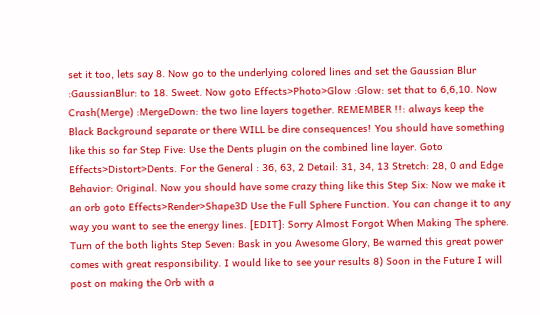set it too, lets say 8. Now go to the underlying colored lines and set the Gaussian Blur :GaussianBlur: to 18. Sweet. Now goto Effects>Photo>Glow :Glow: set that to 6,6,10. Now Crash(Merge) :MergeDown: the two line layers together. REMEMBER !!: always keep the Black Background separate or there WILL be dire consequences! You should have something like this so far Step Five: Use the Dents plugin on the combined line layer. Goto Effects>Distort>Dents. For the General : 36, 63, 2 Detail: 31, 34, 13 Stretch: 28, 0 and Edge Behavior: Original. Now you should have some crazy thing like this Step Six: Now we make it an orb goto Effects>Render>Shape3D Use the Full Sphere Function. You can change it to any way you want to see the energy lines. [EDIT]: Sorry Almost Forgot When Making The sphere. Turn of the both lights Step Seven: Bask in you Awesome Glory, Be warned this great power comes with great responsibility. I would like to see your results 8) Soon in the Future I will post on making the Orb with a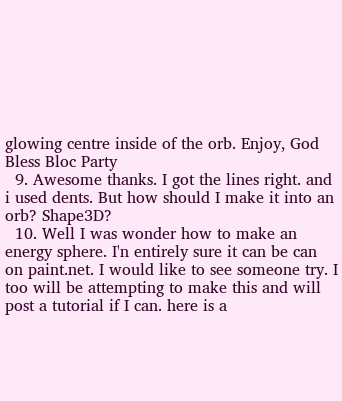glowing centre inside of the orb. Enjoy, God Bless Bloc Party
  9. Awesome thanks. I got the lines right. and i used dents. But how should I make it into an orb? Shape3D?
  10. Well I was wonder how to make an energy sphere. I'n entirely sure it can be can on paint.net. I would like to see someone try. I too will be attempting to make this and will post a tutorial if I can. here is a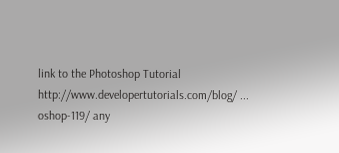link to the Photoshop Tutorial http://www.developertutorials.com/blog/ ... oshop-119/ any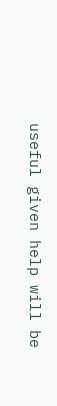useful given help will be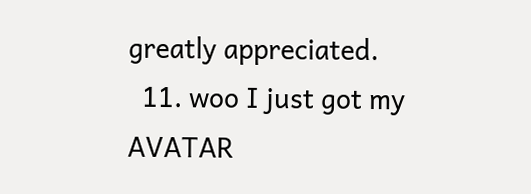greatly appreciated.
  11. woo I just got my AVATAR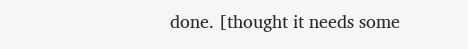done. [thought it needs some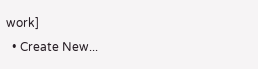work]
  • Create New...